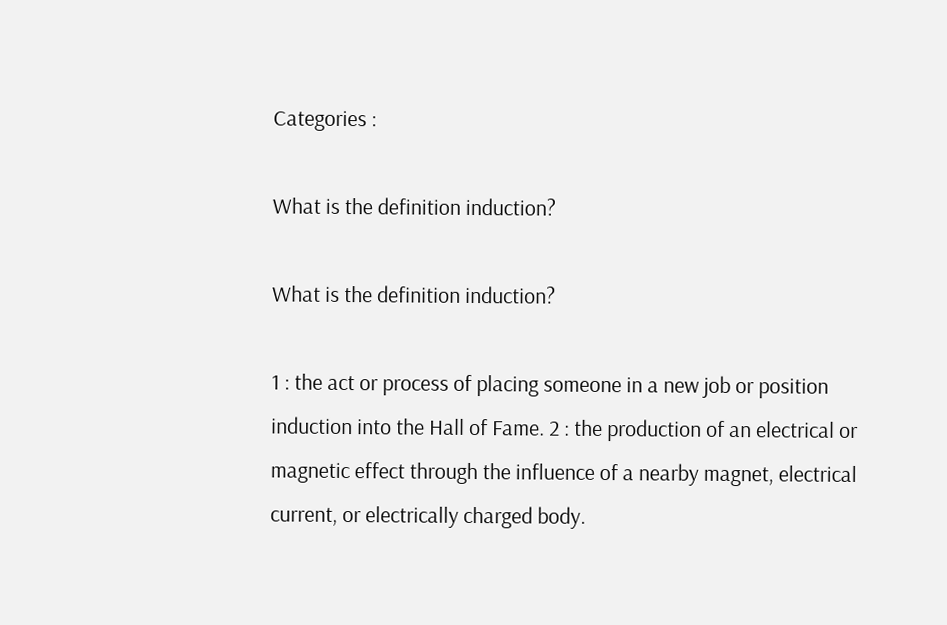Categories :

What is the definition induction?

What is the definition induction?

1 : the act or process of placing someone in a new job or position induction into the Hall of Fame. 2 : the production of an electrical or magnetic effect through the influence of a nearby magnet, electrical current, or electrically charged body.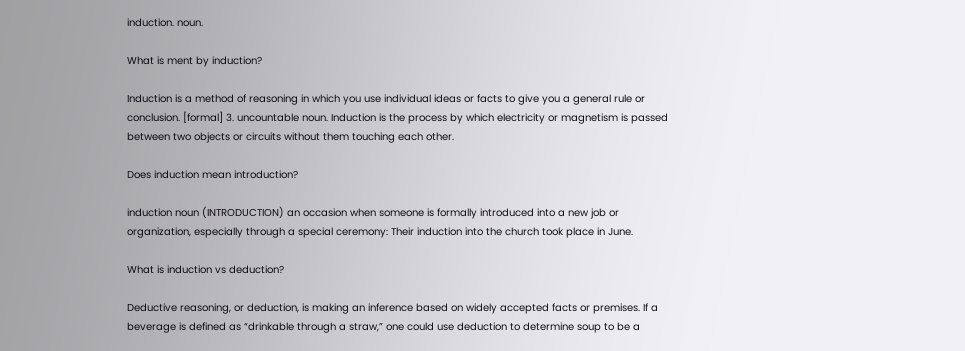induction. noun.

What is ment by induction?

Induction is a method of reasoning in which you use individual ideas or facts to give you a general rule or conclusion. [formal] 3. uncountable noun. Induction is the process by which electricity or magnetism is passed between two objects or circuits without them touching each other.

Does induction mean introduction?

induction noun (INTRODUCTION) an occasion when someone is formally introduced into a new job or organization, especially through a special ceremony: Their induction into the church took place in June.

What is induction vs deduction?

Deductive reasoning, or deduction, is making an inference based on widely accepted facts or premises. If a beverage is defined as “drinkable through a straw,” one could use deduction to determine soup to be a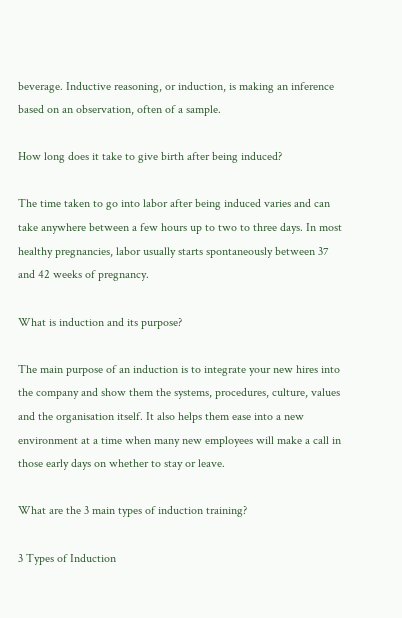beverage. Inductive reasoning, or induction, is making an inference based on an observation, often of a sample.

How long does it take to give birth after being induced?

The time taken to go into labor after being induced varies and can take anywhere between a few hours up to two to three days. In most healthy pregnancies, labor usually starts spontaneously between 37 and 42 weeks of pregnancy.

What is induction and its purpose?

The main purpose of an induction is to integrate your new hires into the company and show them the systems, procedures, culture, values and the organisation itself. It also helps them ease into a new environment at a time when many new employees will make a call in those early days on whether to stay or leave.

What are the 3 main types of induction training?

3 Types of Induction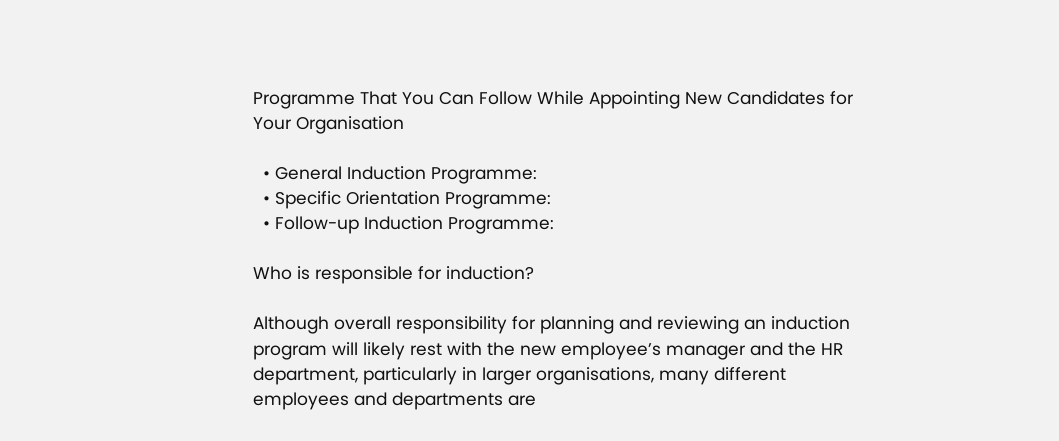Programme That You Can Follow While Appointing New Candidates for Your Organisation

  • General Induction Programme:
  • Specific Orientation Programme:
  • Follow-up Induction Programme:

Who is responsible for induction?

Although overall responsibility for planning and reviewing an induction program will likely rest with the new employee’s manager and the HR department, particularly in larger organisations, many different employees and departments are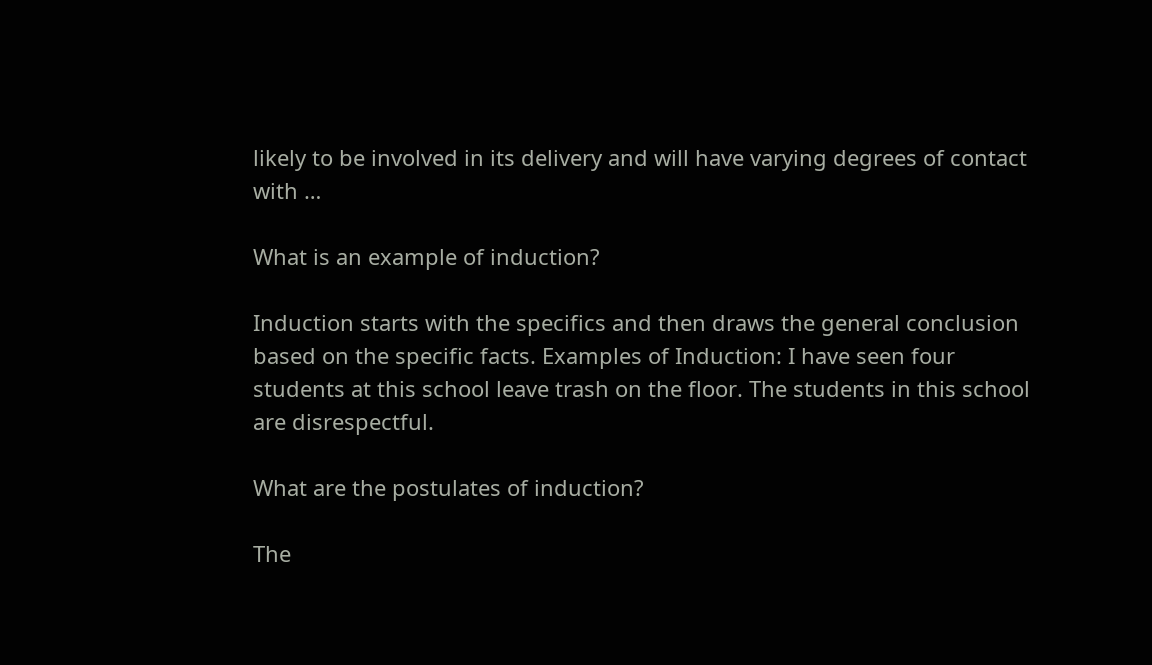likely to be involved in its delivery and will have varying degrees of contact with …

What is an example of induction?

Induction starts with the specifics and then draws the general conclusion based on the specific facts. Examples of Induction: I have seen four students at this school leave trash on the floor. The students in this school are disrespectful.

What are the postulates of induction?

The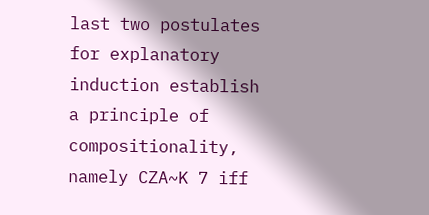last two postulates for explanatory induction establish a principle of compositionality, namely CZA~K 7 iff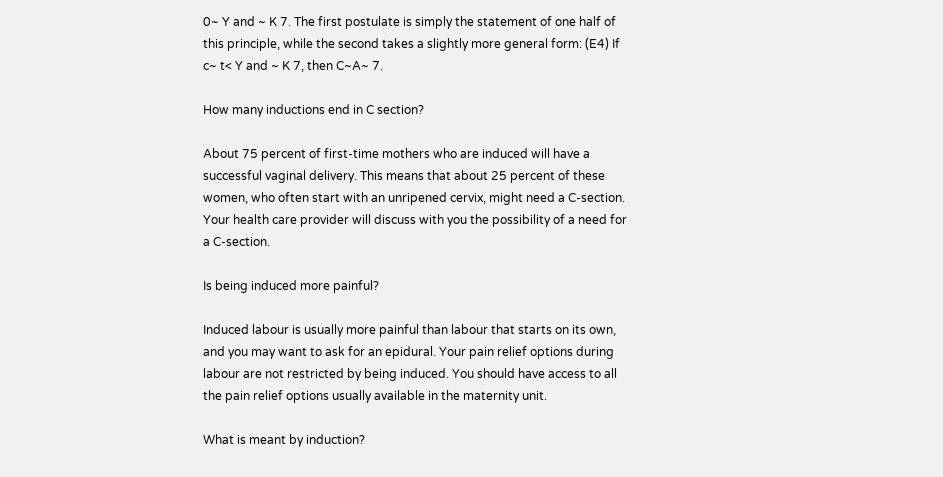0~ Y and ~ K 7. The first postulate is simply the statement of one half of this principle, while the second takes a slightly more general form: (E4) If c~ t< Y and ~ K 7, then C~A~ 7.

How many inductions end in C section?

About 75 percent of first-time mothers who are induced will have a successful vaginal delivery. This means that about 25 percent of these women, who often start with an unripened cervix, might need a C-section. Your health care provider will discuss with you the possibility of a need for a C-section.

Is being induced more painful?

Induced labour is usually more painful than labour that starts on its own, and you may want to ask for an epidural. Your pain relief options during labour are not restricted by being induced. You should have access to all the pain relief options usually available in the maternity unit.

What is meant by induction?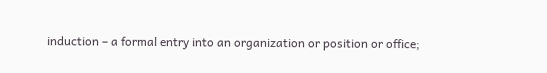induction – a formal entry into an organization or position or office;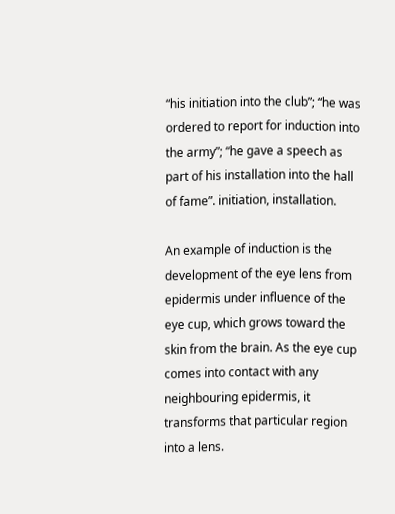“his initiation into the club”; “he was ordered to report for induction into the army”; “he gave a speech as part of his installation into the hall of fame”. initiation, installation.

An example of induction is the development of the eye lens from epidermis under influence of the eye cup, which grows toward the skin from the brain. As the eye cup comes into contact with any neighbouring epidermis, it transforms that particular region into a lens.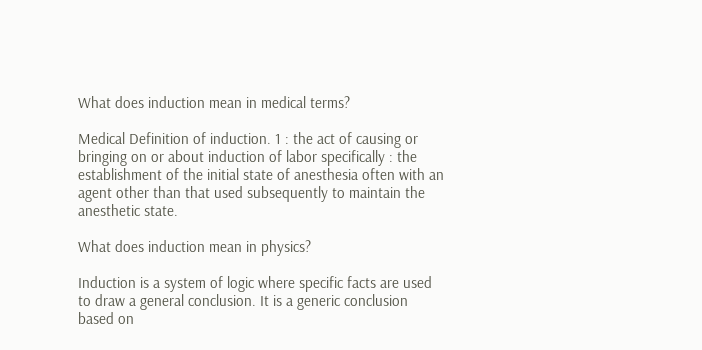What does induction mean in medical terms?

Medical Definition of induction. 1 : the act of causing or bringing on or about induction of labor specifically : the establishment of the initial state of anesthesia often with an agent other than that used subsequently to maintain the anesthetic state.

What does induction mean in physics?

Induction is a system of logic where specific facts are used to draw a general conclusion. It is a generic conclusion based on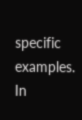specific examples. In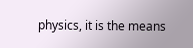physics, it is the means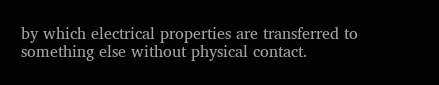by which electrical properties are transferred to something else without physical contact.